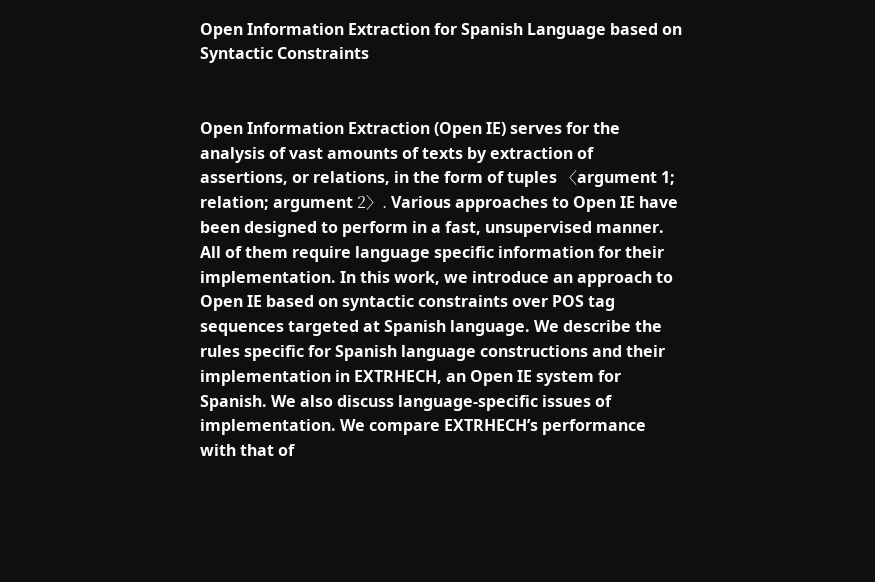Open Information Extraction for Spanish Language based on Syntactic Constraints


Open Information Extraction (Open IE) serves for the analysis of vast amounts of texts by extraction of assertions, or relations, in the form of tuples 〈argument 1; relation; argument 2〉. Various approaches to Open IE have been designed to perform in a fast, unsupervised manner. All of them require language specific information for their implementation. In this work, we introduce an approach to Open IE based on syntactic constraints over POS tag sequences targeted at Spanish language. We describe the rules specific for Spanish language constructions and their implementation in EXTRHECH, an Open IE system for Spanish. We also discuss language-specific issues of implementation. We compare EXTRHECH’s performance with that of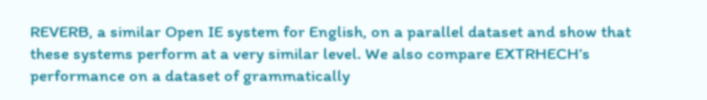REVERB, a similar Open IE system for English, on a parallel dataset and show that these systems perform at a very similar level. We also compare EXTRHECH’s performance on a dataset of grammatically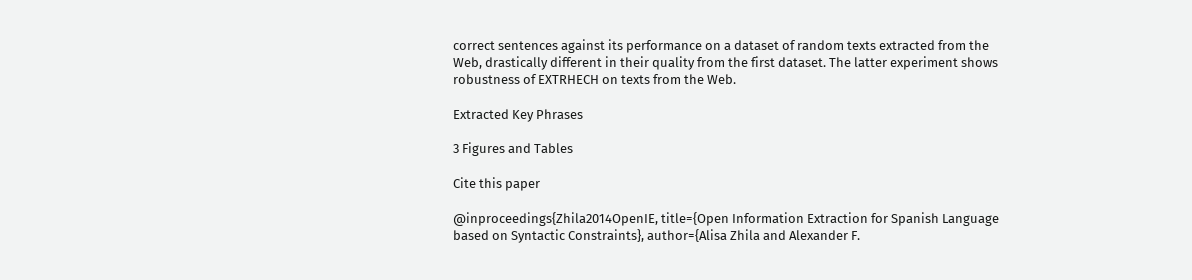correct sentences against its performance on a dataset of random texts extracted from the Web, drastically different in their quality from the first dataset. The latter experiment shows robustness of EXTRHECH on texts from the Web.

Extracted Key Phrases

3 Figures and Tables

Cite this paper

@inproceedings{Zhila2014OpenIE, title={Open Information Extraction for Spanish Language based on Syntactic Constraints}, author={Alisa Zhila and Alexander F.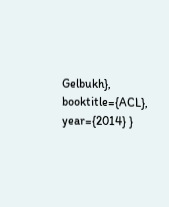Gelbukh}, booktitle={ACL}, year={2014} }